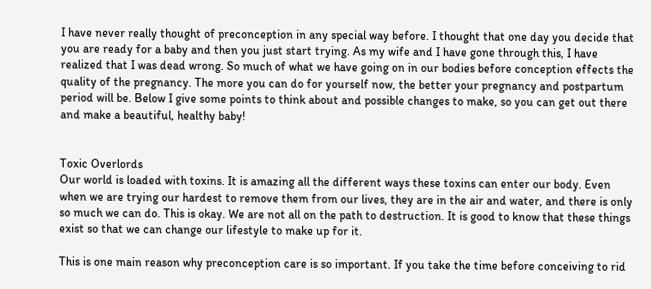I have never really thought of preconception in any special way before. I thought that one day you decide that you are ready for a baby and then you just start trying. As my wife and I have gone through this, I have realized that I was dead wrong. So much of what we have going on in our bodies before conception effects the quality of the pregnancy. The more you can do for yourself now, the better your pregnancy and postpartum period will be. Below I give some points to think about and possible changes to make, so you can get out there and make a beautiful, healthy baby!


Toxic Overlords
Our world is loaded with toxins. It is amazing all the different ways these toxins can enter our body. Even when we are trying our hardest to remove them from our lives, they are in the air and water, and there is only so much we can do. This is okay. We are not all on the path to destruction. It is good to know that these things exist so that we can change our lifestyle to make up for it.

This is one main reason why preconception care is so important. If you take the time before conceiving to rid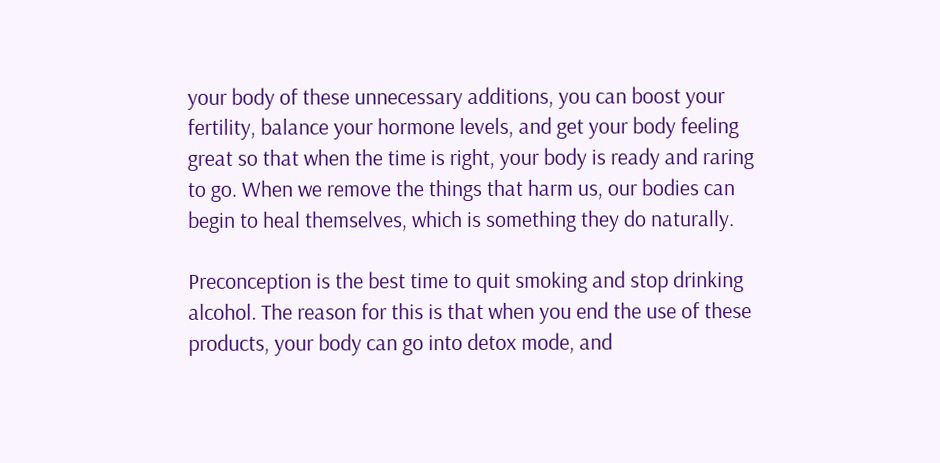your body of these unnecessary additions, you can boost your fertility, balance your hormone levels, and get your body feeling great so that when the time is right, your body is ready and raring to go. When we remove the things that harm us, our bodies can begin to heal themselves, which is something they do naturally.

Preconception is the best time to quit smoking and stop drinking alcohol. The reason for this is that when you end the use of these products, your body can go into detox mode, and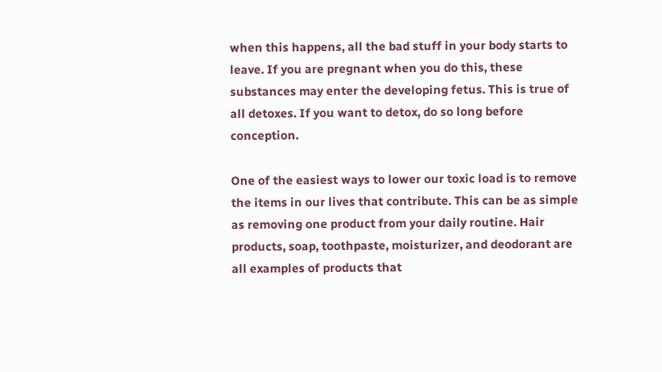when this happens, all the bad stuff in your body starts to leave. If you are pregnant when you do this, these substances may enter the developing fetus. This is true of all detoxes. If you want to detox, do so long before conception.

One of the easiest ways to lower our toxic load is to remove the items in our lives that contribute. This can be as simple as removing one product from your daily routine. Hair products, soap, toothpaste, moisturizer, and deodorant are all examples of products that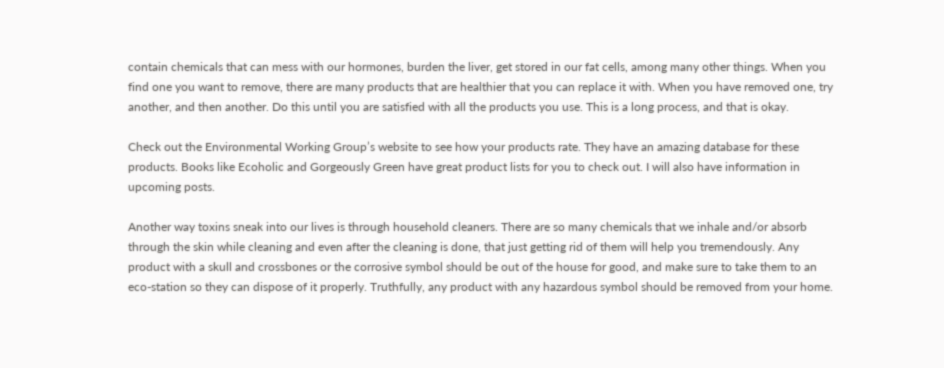contain chemicals that can mess with our hormones, burden the liver, get stored in our fat cells, among many other things. When you find one you want to remove, there are many products that are healthier that you can replace it with. When you have removed one, try another, and then another. Do this until you are satisfied with all the products you use. This is a long process, and that is okay.

Check out the Environmental Working Group’s website to see how your products rate. They have an amazing database for these products. Books like Ecoholic and Gorgeously Green have great product lists for you to check out. I will also have information in upcoming posts.

Another way toxins sneak into our lives is through household cleaners. There are so many chemicals that we inhale and/or absorb through the skin while cleaning and even after the cleaning is done, that just getting rid of them will help you tremendously. Any product with a skull and crossbones or the corrosive symbol should be out of the house for good, and make sure to take them to an eco-station so they can dispose of it properly. Truthfully, any product with any hazardous symbol should be removed from your home.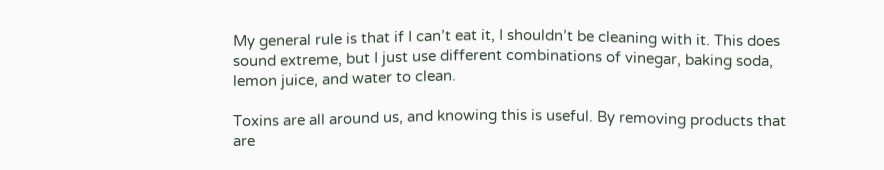My general rule is that if I can’t eat it, I shouldn’t be cleaning with it. This does sound extreme, but I just use different combinations of vinegar, baking soda, lemon juice, and water to clean.

Toxins are all around us, and knowing this is useful. By removing products that are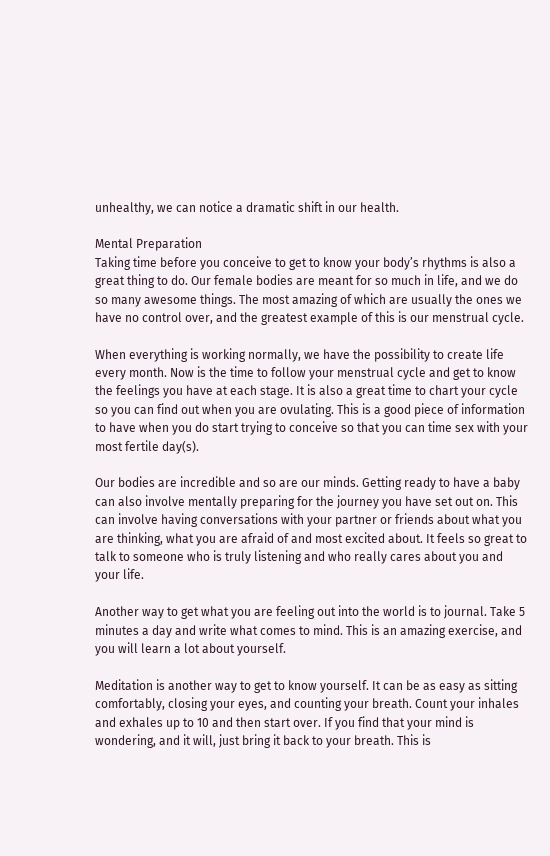unhealthy, we can notice a dramatic shift in our health.

Mental Preparation
Taking time before you conceive to get to know your body’s rhythms is also a great thing to do. Our female bodies are meant for so much in life, and we do so many awesome things. The most amazing of which are usually the ones we have no control over, and the greatest example of this is our menstrual cycle.

When everything is working normally, we have the possibility to create life every month. Now is the time to follow your menstrual cycle and get to know the feelings you have at each stage. It is also a great time to chart your cycle so you can find out when you are ovulating. This is a good piece of information to have when you do start trying to conceive so that you can time sex with your most fertile day(s).

Our bodies are incredible and so are our minds. Getting ready to have a baby can also involve mentally preparing for the journey you have set out on. This can involve having conversations with your partner or friends about what you are thinking, what you are afraid of and most excited about. It feels so great to talk to someone who is truly listening and who really cares about you and your life.

Another way to get what you are feeling out into the world is to journal. Take 5 minutes a day and write what comes to mind. This is an amazing exercise, and you will learn a lot about yourself.

Meditation is another way to get to know yourself. It can be as easy as sitting comfortably, closing your eyes, and counting your breath. Count your inhales and exhales up to 10 and then start over. If you find that your mind is wondering, and it will, just bring it back to your breath. This is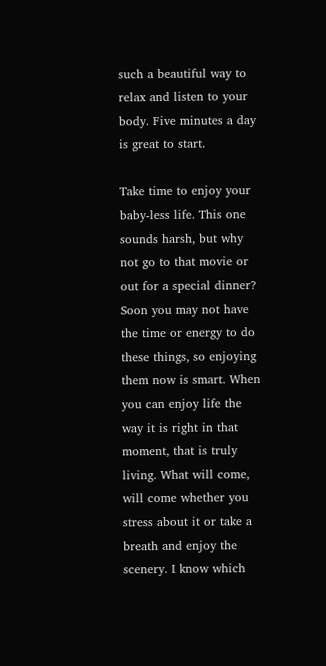such a beautiful way to relax and listen to your body. Five minutes a day is great to start.

Take time to enjoy your baby-less life. This one sounds harsh, but why not go to that movie or out for a special dinner? Soon you may not have the time or energy to do these things, so enjoying them now is smart. When you can enjoy life the way it is right in that moment, that is truly living. What will come, will come whether you stress about it or take a breath and enjoy the scenery. I know which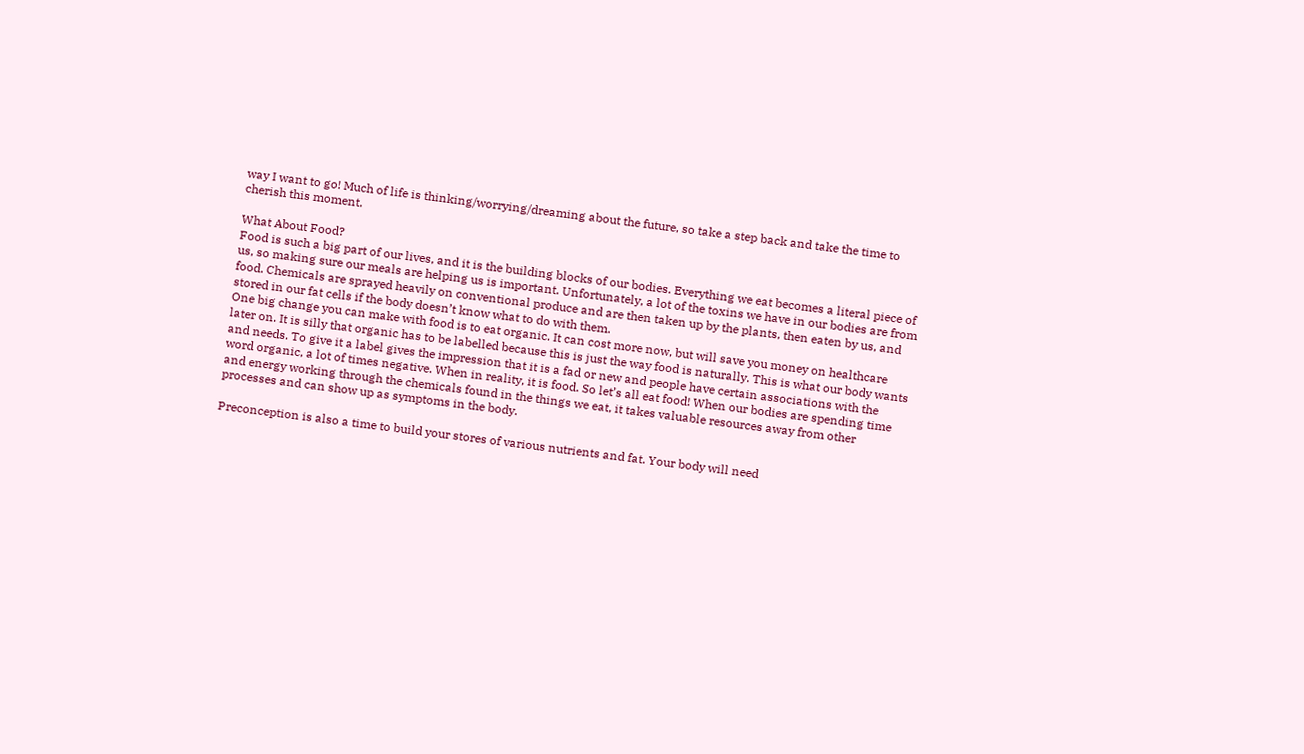way I want to go! Much of life is thinking/worrying/dreaming about the future, so take a step back and take the time to cherish this moment.

What About Food?
Food is such a big part of our lives, and it is the building blocks of our bodies. Everything we eat becomes a literal piece of us, so making sure our meals are helping us is important. Unfortunately, a lot of the toxins we have in our bodies are from food. Chemicals are sprayed heavily on conventional produce and are then taken up by the plants, then eaten by us, and stored in our fat cells if the body doesn’t know what to do with them.
One big change you can make with food is to eat organic. It can cost more now, but will save you money on healthcare later on. It is silly that organic has to be labelled because this is just the way food is naturally. This is what our body wants and needs. To give it a label gives the impression that it is a fad or new and people have certain associations with the word organic, a lot of times negative. When in reality, it is food. So let’s all eat food! When our bodies are spending time and energy working through the chemicals found in the things we eat, it takes valuable resources away from other processes and can show up as symptoms in the body.

Preconception is also a time to build your stores of various nutrients and fat. Your body will need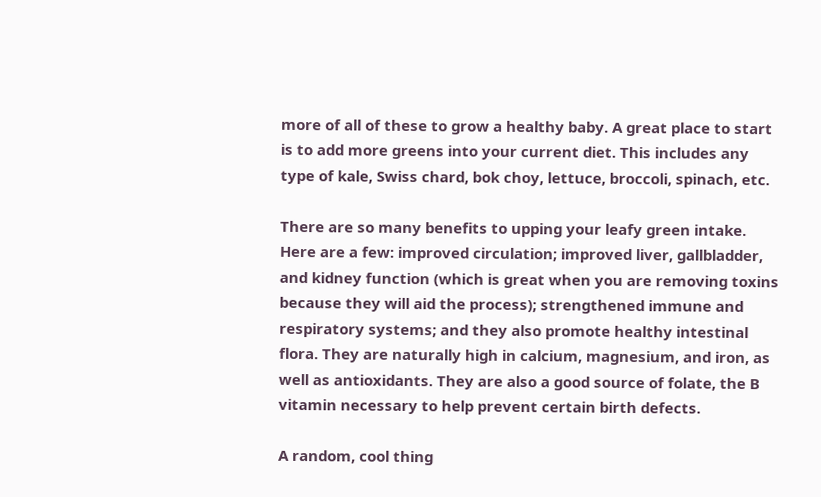more of all of these to grow a healthy baby. A great place to start is to add more greens into your current diet. This includes any type of kale, Swiss chard, bok choy, lettuce, broccoli, spinach, etc.

There are so many benefits to upping your leafy green intake. Here are a few: improved circulation; improved liver, gallbladder, and kidney function (which is great when you are removing toxins because they will aid the process); strengthened immune and respiratory systems; and they also promote healthy intestinal flora. They are naturally high in calcium, magnesium, and iron, as well as antioxidants. They are also a good source of folate, the B vitamin necessary to help prevent certain birth defects.

A random, cool thing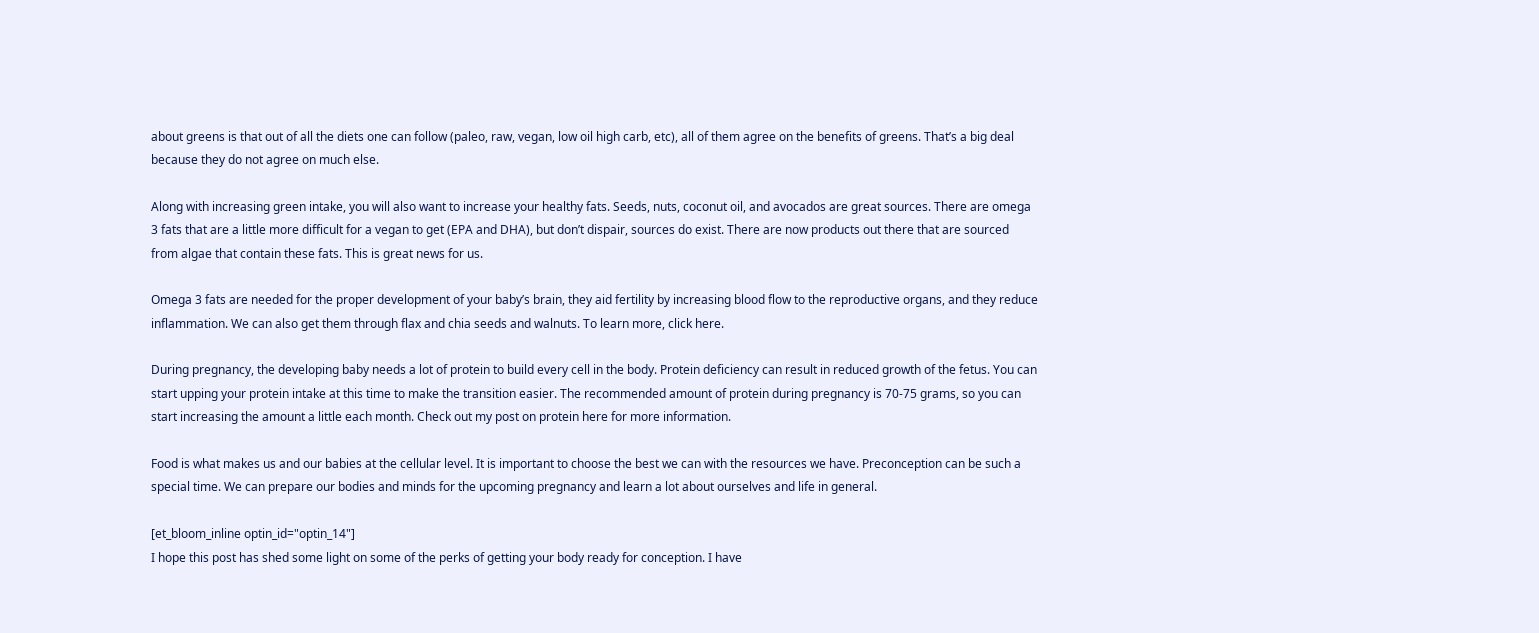about greens is that out of all the diets one can follow (paleo, raw, vegan, low oil high carb, etc), all of them agree on the benefits of greens. That’s a big deal because they do not agree on much else.

Along with increasing green intake, you will also want to increase your healthy fats. Seeds, nuts, coconut oil, and avocados are great sources. There are omega 3 fats that are a little more difficult for a vegan to get (EPA and DHA), but don’t dispair, sources do exist. There are now products out there that are sourced from algae that contain these fats. This is great news for us.

Omega 3 fats are needed for the proper development of your baby’s brain, they aid fertility by increasing blood flow to the reproductive organs, and they reduce inflammation. We can also get them through flax and chia seeds and walnuts. To learn more, click here.

During pregnancy, the developing baby needs a lot of protein to build every cell in the body. Protein deficiency can result in reduced growth of the fetus. You can start upping your protein intake at this time to make the transition easier. The recommended amount of protein during pregnancy is 70-75 grams, so you can start increasing the amount a little each month. Check out my post on protein here for more information.

Food is what makes us and our babies at the cellular level. It is important to choose the best we can with the resources we have. Preconception can be such a special time. We can prepare our bodies and minds for the upcoming pregnancy and learn a lot about ourselves and life in general.

[et_bloom_inline optin_id="optin_14"]
I hope this post has shed some light on some of the perks of getting your body ready for conception. I have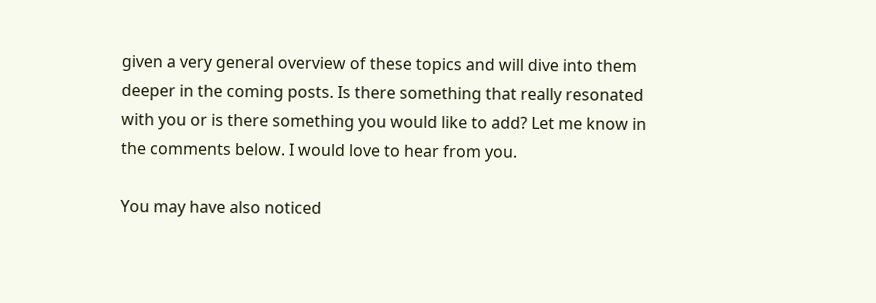given a very general overview of these topics and will dive into them deeper in the coming posts. Is there something that really resonated with you or is there something you would like to add? Let me know in the comments below. I would love to hear from you.

You may have also noticed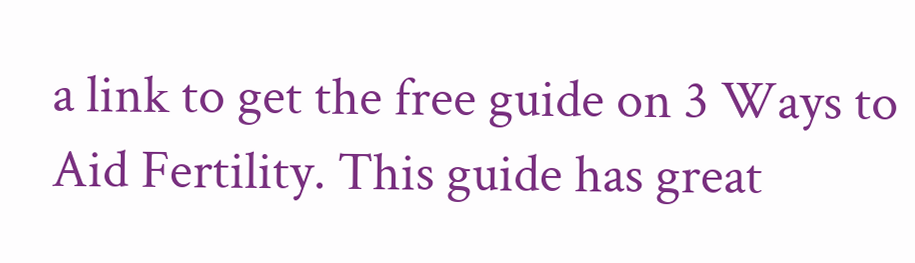a link to get the free guide on 3 Ways to Aid Fertility. This guide has great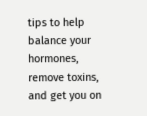tips to help balance your hormones, remove toxins, and get you on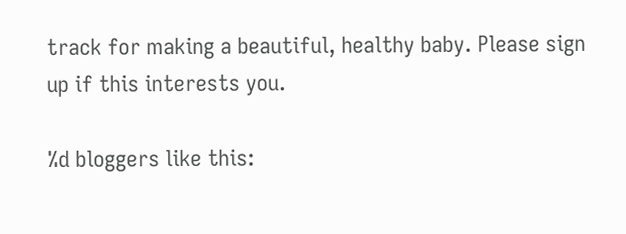track for making a beautiful, healthy baby. Please sign up if this interests you.

%d bloggers like this: